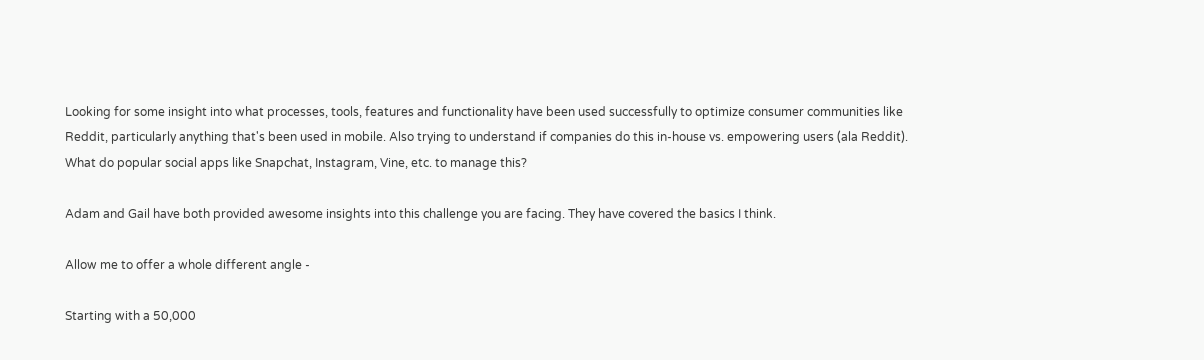Looking for some insight into what processes, tools, features and functionality have been used successfully to optimize consumer communities like Reddit, particularly anything that's been used in mobile. Also trying to understand if companies do this in-house vs. empowering users (ala Reddit). What do popular social apps like Snapchat, Instagram, Vine, etc. to manage this?

Adam and Gail have both provided awesome insights into this challenge you are facing. They have covered the basics I think.

Allow me to offer a whole different angle -

Starting with a 50,000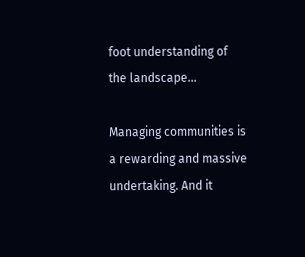foot understanding of the landscape...

Managing communities is a rewarding and massive undertaking. And it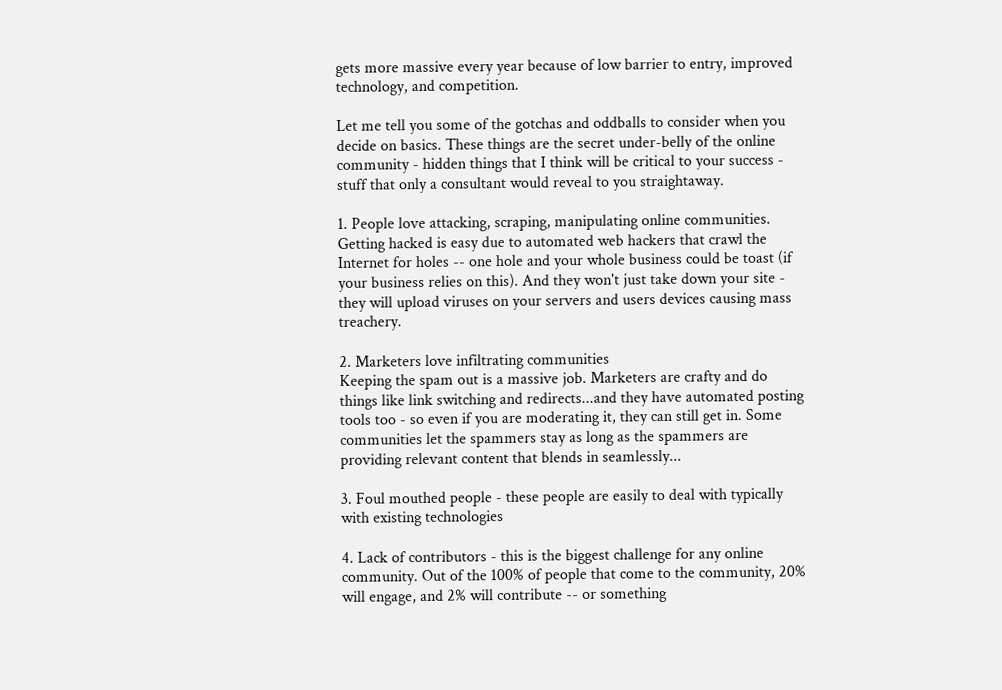gets more massive every year because of low barrier to entry, improved technology, and competition.

Let me tell you some of the gotchas and oddballs to consider when you decide on basics. These things are the secret under-belly of the online community - hidden things that I think will be critical to your success - stuff that only a consultant would reveal to you straightaway.

1. People love attacking, scraping, manipulating online communities. Getting hacked is easy due to automated web hackers that crawl the Internet for holes -- one hole and your whole business could be toast (if your business relies on this). And they won't just take down your site - they will upload viruses on your servers and users devices causing mass treachery.

2. Marketers love infiltrating communities
Keeping the spam out is a massive job. Marketers are crafty and do things like link switching and redirects...and they have automated posting tools too - so even if you are moderating it, they can still get in. Some communities let the spammers stay as long as the spammers are providing relevant content that blends in seamlessly...

3. Foul mouthed people - these people are easily to deal with typically with existing technologies

4. Lack of contributors - this is the biggest challenge for any online community. Out of the 100% of people that come to the community, 20% will engage, and 2% will contribute -- or something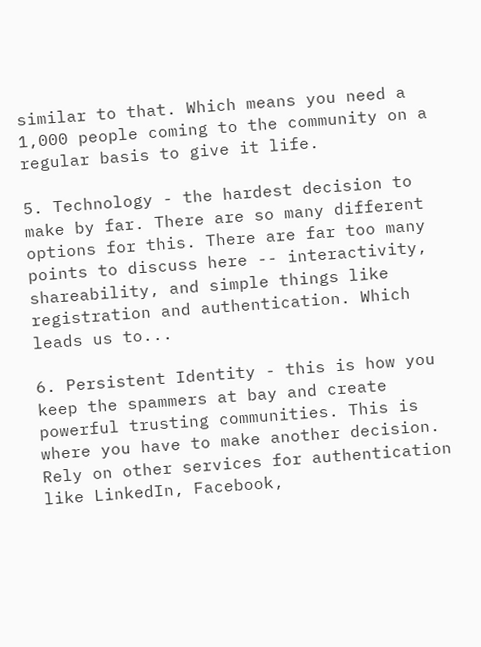similar to that. Which means you need a 1,000 people coming to the community on a regular basis to give it life.

5. Technology - the hardest decision to make by far. There are so many different options for this. There are far too many points to discuss here -- interactivity, shareability, and simple things like registration and authentication. Which leads us to...

6. Persistent Identity - this is how you keep the spammers at bay and create powerful trusting communities. This is where you have to make another decision. Rely on other services for authentication like LinkedIn, Facebook,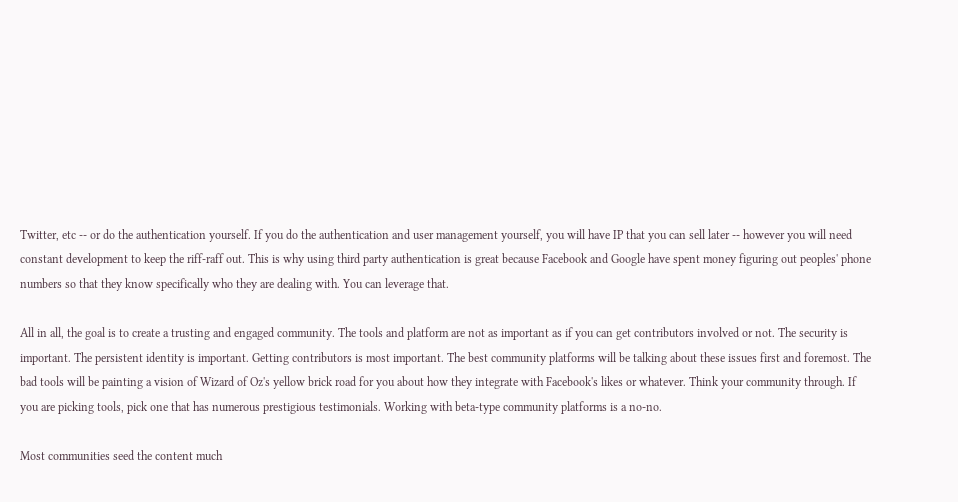Twitter, etc -- or do the authentication yourself. If you do the authentication and user management yourself, you will have IP that you can sell later -- however you will need constant development to keep the riff-raff out. This is why using third party authentication is great because Facebook and Google have spent money figuring out peoples' phone numbers so that they know specifically who they are dealing with. You can leverage that.

All in all, the goal is to create a trusting and engaged community. The tools and platform are not as important as if you can get contributors involved or not. The security is important. The persistent identity is important. Getting contributors is most important. The best community platforms will be talking about these issues first and foremost. The bad tools will be painting a vision of Wizard of Oz's yellow brick road for you about how they integrate with Facebook's likes or whatever. Think your community through. If you are picking tools, pick one that has numerous prestigious testimonials. Working with beta-type community platforms is a no-no.

Most communities seed the content much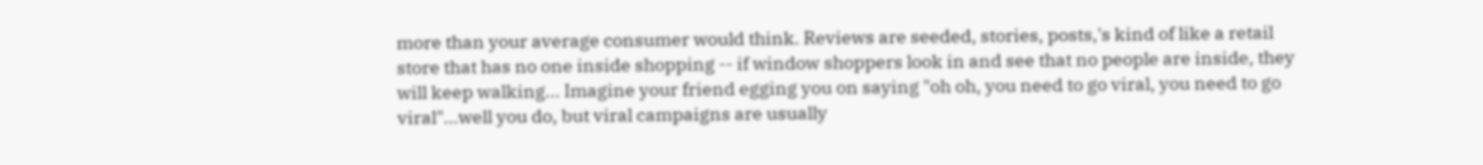more than your average consumer would think. Reviews are seeded, stories, posts,'s kind of like a retail store that has no one inside shopping -- if window shoppers look in and see that no people are inside, they will keep walking... Imagine your friend egging you on saying "oh oh, you need to go viral, you need to go viral"...well you do, but viral campaigns are usually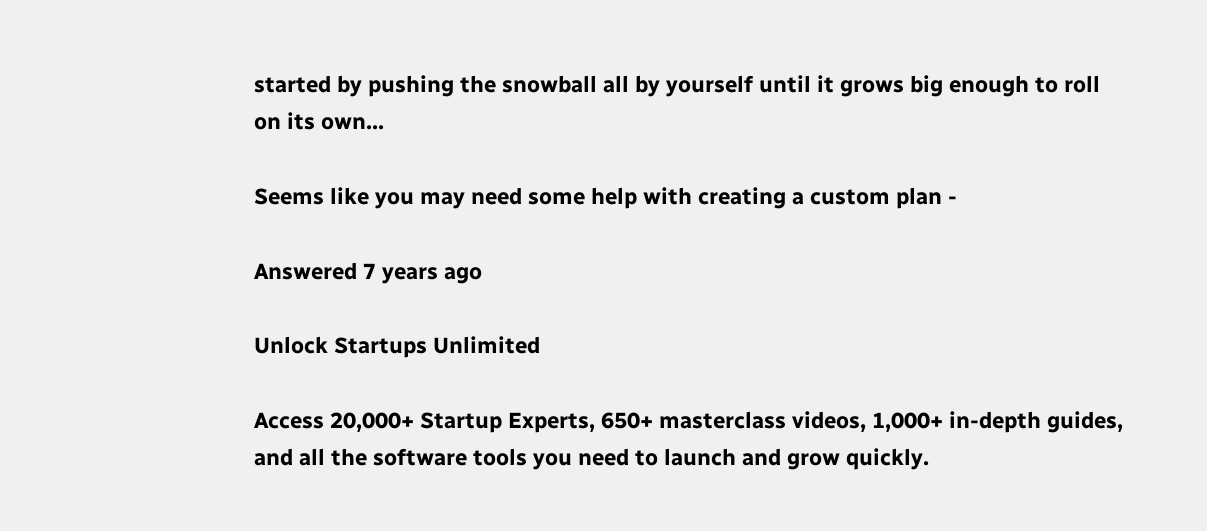started by pushing the snowball all by yourself until it grows big enough to roll on its own...

Seems like you may need some help with creating a custom plan -

Answered 7 years ago

Unlock Startups Unlimited

Access 20,000+ Startup Experts, 650+ masterclass videos, 1,000+ in-depth guides, and all the software tools you need to launch and grow quickly.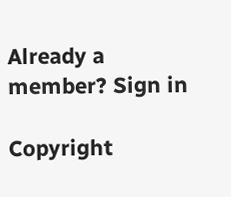Already a member? Sign in

Copyright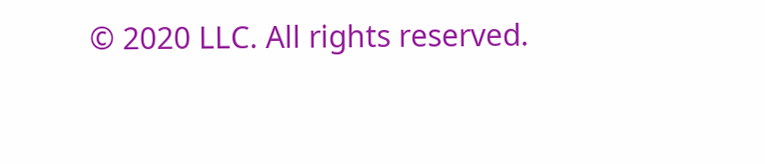© 2020 LLC. All rights reserved.